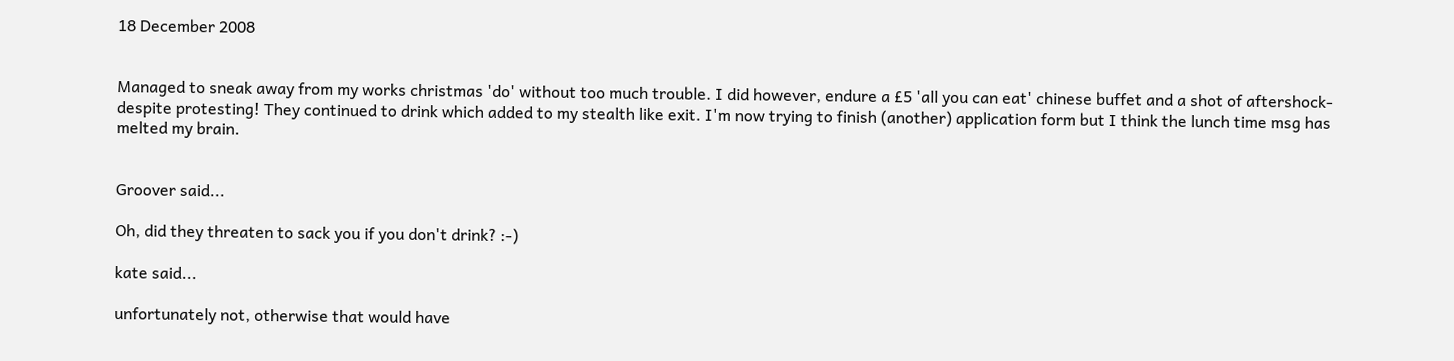18 December 2008


Managed to sneak away from my works christmas 'do' without too much trouble. I did however, endure a £5 'all you can eat' chinese buffet and a shot of aftershock-despite protesting! They continued to drink which added to my stealth like exit. I'm now trying to finish (another) application form but I think the lunch time msg has melted my brain.


Groover said...

Oh, did they threaten to sack you if you don't drink? :-)

kate said...

unfortunately not, otherwise that would have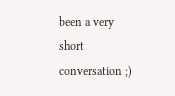been a very short conversation ;)